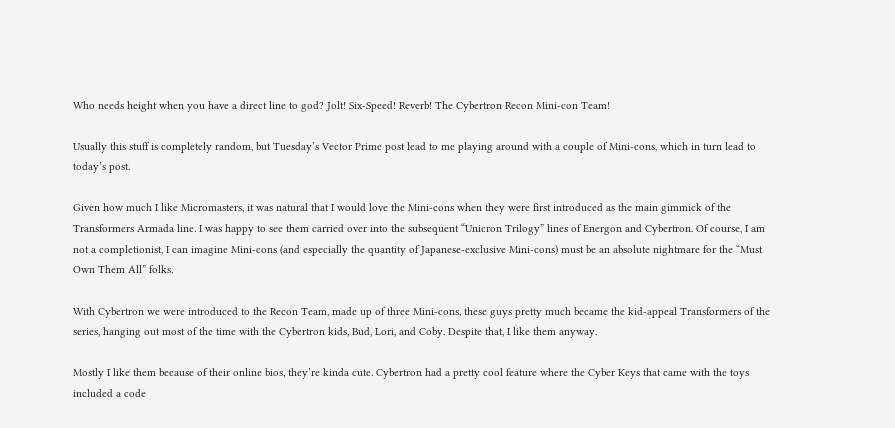Who needs height when you have a direct line to god? Jolt! Six-Speed! Reverb! The Cybertron Recon Mini-con Team!

Usually this stuff is completely random, but Tuesday’s Vector Prime post lead to me playing around with a couple of Mini-cons, which in turn lead to today’s post.

Given how much I like Micromasters, it was natural that I would love the Mini-cons when they were first introduced as the main gimmick of the Transformers Armada line. I was happy to see them carried over into the subsequent “Unicron Trilogy” lines of Energon and Cybertron. Of course, I am not a completionist, I can imagine Mini-cons (and especially the quantity of Japanese-exclusive Mini-cons) must be an absolute nightmare for the “Must Own Them All” folks.

With Cybertron we were introduced to the Recon Team, made up of three Mini-cons, these guys pretty much became the kid-appeal Transformers of the series, hanging out most of the time with the Cybertron kids, Bud, Lori, and Coby. Despite that, I like them anyway.

Mostly I like them because of their online bios, they’re kinda cute. Cybertron had a pretty cool feature where the Cyber Keys that came with the toys included a code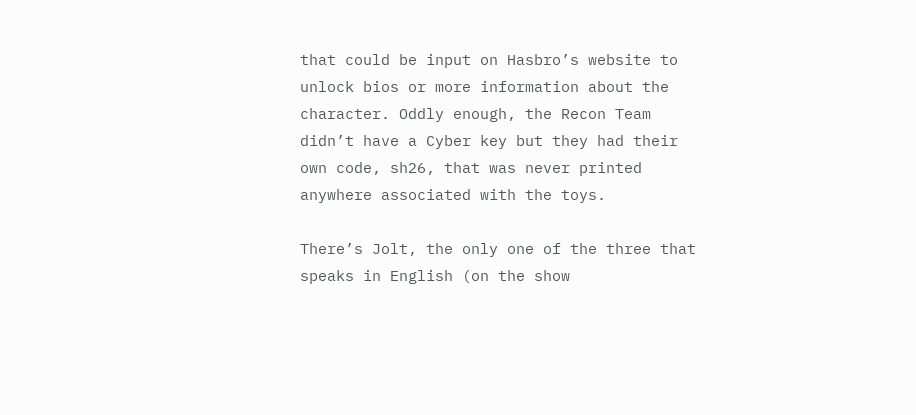that could be input on Hasbro’s website to unlock bios or more information about the character. Oddly enough, the Recon Team didn’t have a Cyber key but they had their own code, sh26, that was never printed anywhere associated with the toys.

There’s Jolt, the only one of the three that speaks in English (on the show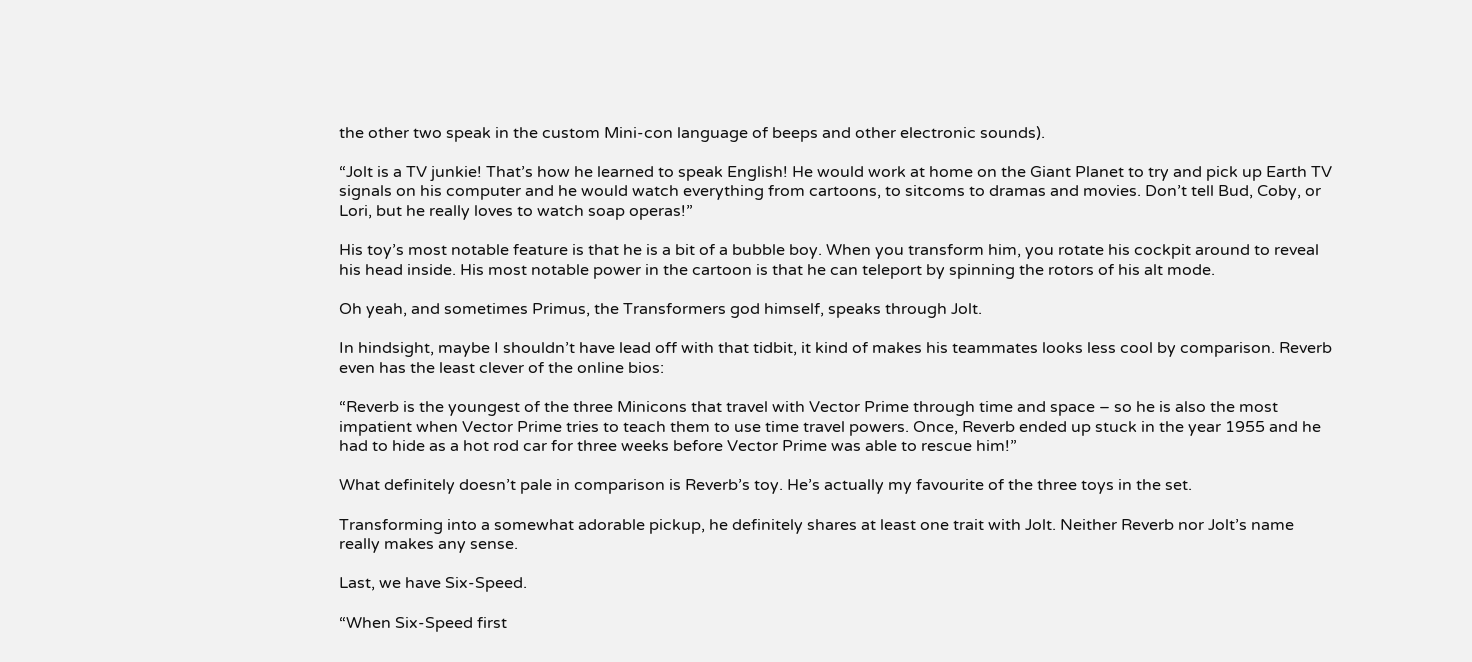the other two speak in the custom Mini-con language of beeps and other electronic sounds).

“Jolt is a TV junkie! That’s how he learned to speak English! He would work at home on the Giant Planet to try and pick up Earth TV signals on his computer and he would watch everything from cartoons, to sitcoms to dramas and movies. Don’t tell Bud, Coby, or Lori, but he really loves to watch soap operas!”

His toy’s most notable feature is that he is a bit of a bubble boy. When you transform him, you rotate his cockpit around to reveal his head inside. His most notable power in the cartoon is that he can teleport by spinning the rotors of his alt mode.

Oh yeah, and sometimes Primus, the Transformers god himself, speaks through Jolt.

In hindsight, maybe I shouldn’t have lead off with that tidbit, it kind of makes his teammates looks less cool by comparison. Reverb even has the least clever of the online bios:

“Reverb is the youngest of the three Minicons that travel with Vector Prime through time and space – so he is also the most impatient when Vector Prime tries to teach them to use time travel powers. Once, Reverb ended up stuck in the year 1955 and he had to hide as a hot rod car for three weeks before Vector Prime was able to rescue him!”

What definitely doesn’t pale in comparison is Reverb’s toy. He’s actually my favourite of the three toys in the set.

Transforming into a somewhat adorable pickup, he definitely shares at least one trait with Jolt. Neither Reverb nor Jolt’s name really makes any sense.

Last, we have Six-Speed.

“When Six-Speed first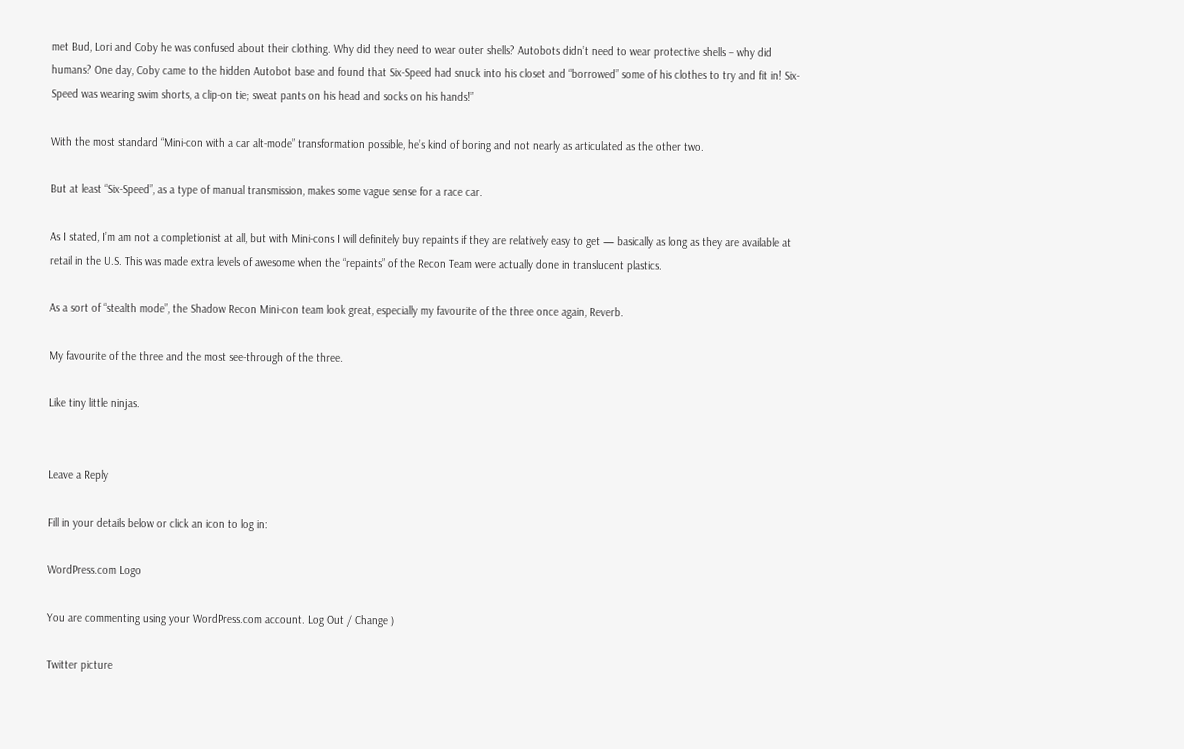met Bud, Lori and Coby he was confused about their clothing. Why did they need to wear outer shells? Autobots didn’t need to wear protective shells – why did humans? One day, Coby came to the hidden Autobot base and found that Six-Speed had snuck into his closet and “borrowed” some of his clothes to try and fit in! Six-Speed was wearing swim shorts, a clip-on tie; sweat pants on his head and socks on his hands!”

With the most standard “Mini-con with a car alt-mode” transformation possible, he’s kind of boring and not nearly as articulated as the other two.

But at least “Six-Speed”, as a type of manual transmission, makes some vague sense for a race car.

As I stated, I’m am not a completionist at all, but with Mini-cons I will definitely buy repaints if they are relatively easy to get — basically as long as they are available at retail in the U.S. This was made extra levels of awesome when the “repaints” of the Recon Team were actually done in translucent plastics.

As a sort of “stealth mode”, the Shadow Recon Mini-con team look great, especially my favourite of the three once again, Reverb.

My favourite of the three and the most see-through of the three.

Like tiny little ninjas.


Leave a Reply

Fill in your details below or click an icon to log in:

WordPress.com Logo

You are commenting using your WordPress.com account. Log Out / Change )

Twitter picture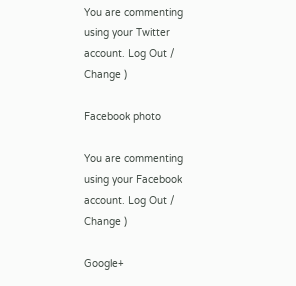You are commenting using your Twitter account. Log Out / Change )

Facebook photo

You are commenting using your Facebook account. Log Out / Change )

Google+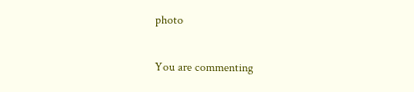photo

You are commenting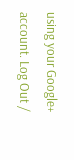using your Google+ account. Log Out /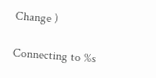Change )

Connecting to %s